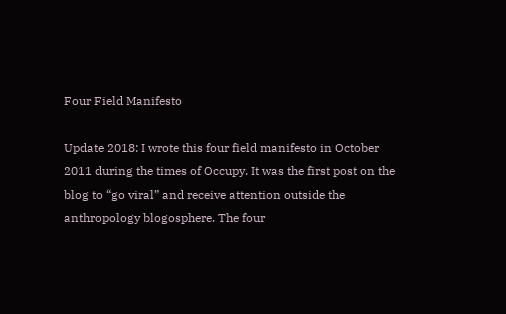Four Field Manifesto

Update 2018: I wrote this four field manifesto in October 2011 during the times of Occupy. It was the first post on the blog to “go viral” and receive attention outside the anthropology blogosphere. The four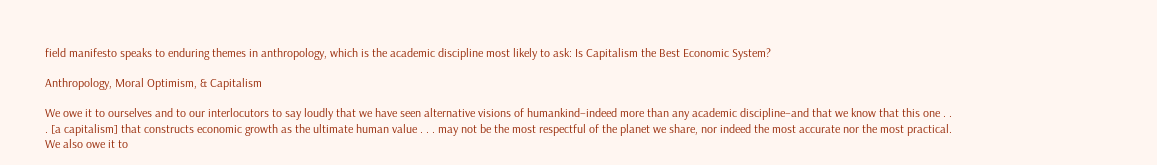field manifesto speaks to enduring themes in anthropology, which is the academic discipline most likely to ask: Is Capitalism the Best Economic System?

Anthropology, Moral Optimism, & Capitalism

We owe it to ourselves and to our interlocutors to say loudly that we have seen alternative visions of humankind–indeed more than any academic discipline–and that we know that this one . . . [a capitalism] that constructs economic growth as the ultimate human value . . . may not be the most respectful of the planet we share, nor indeed the most accurate nor the most practical. We also owe it to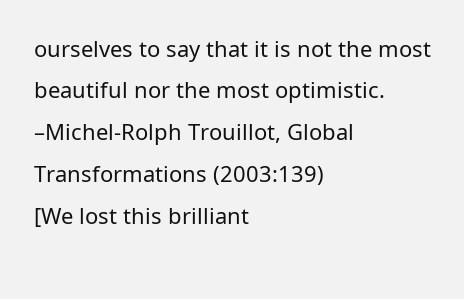ourselves to say that it is not the most beautiful nor the most optimistic.
–Michel-Rolph Trouillot, Global Transformations (2003:139)
[We lost this brilliant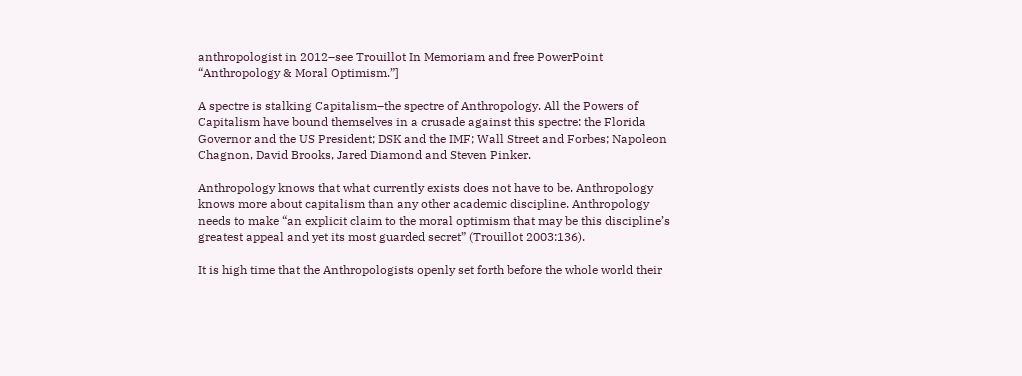anthropologist in 2012–see Trouillot In Memoriam and free PowerPoint “Anthropology & Moral Optimism.”]

A spectre is stalking Capitalism–the spectre of Anthropology. All the Powers of Capitalism have bound themselves in a crusade against this spectre: the Florida Governor and the US President; DSK and the IMF; Wall Street and Forbes; Napoleon Chagnon, David Brooks, Jared Diamond and Steven Pinker.

Anthropology knows that what currently exists does not have to be. Anthropology knows more about capitalism than any other academic discipline. Anthropology needs to make “an explicit claim to the moral optimism that may be this discipline’s greatest appeal and yet its most guarded secret” (Trouillot 2003:136).

It is high time that the Anthropologists openly set forth before the whole world their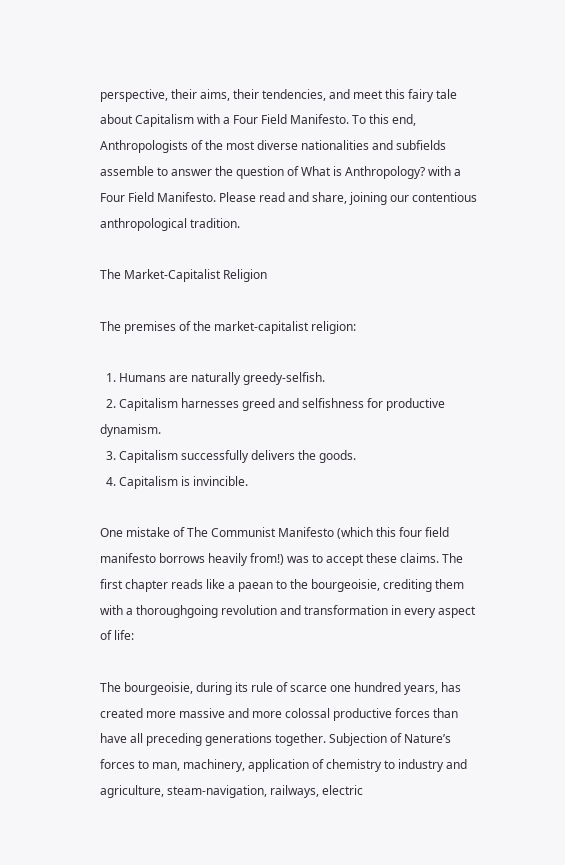perspective, their aims, their tendencies, and meet this fairy tale about Capitalism with a Four Field Manifesto. To this end, Anthropologists of the most diverse nationalities and subfields assemble to answer the question of What is Anthropology? with a Four Field Manifesto. Please read and share, joining our contentious anthropological tradition.

The Market-Capitalist Religion

The premises of the market-capitalist religion:

  1. Humans are naturally greedy-selfish.
  2. Capitalism harnesses greed and selfishness for productive dynamism.
  3. Capitalism successfully delivers the goods.
  4. Capitalism is invincible.

One mistake of The Communist Manifesto (which this four field manifesto borrows heavily from!) was to accept these claims. The first chapter reads like a paean to the bourgeoisie, crediting them with a thoroughgoing revolution and transformation in every aspect of life:

The bourgeoisie, during its rule of scarce one hundred years, has created more massive and more colossal productive forces than have all preceding generations together. Subjection of Nature’s forces to man, machinery, application of chemistry to industry and agriculture, steam-navigation, railways, electric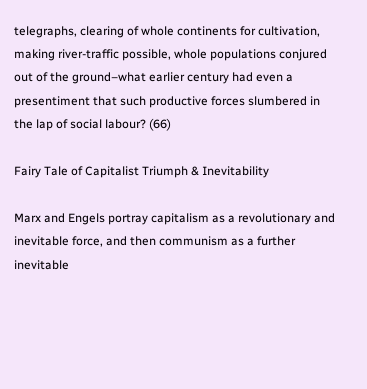telegraphs, clearing of whole continents for cultivation, making river-traffic possible, whole populations conjured out of the ground–what earlier century had even a presentiment that such productive forces slumbered in the lap of social labour? (66)

Fairy Tale of Capitalist Triumph & Inevitability

Marx and Engels portray capitalism as a revolutionary and inevitable force, and then communism as a further inevitable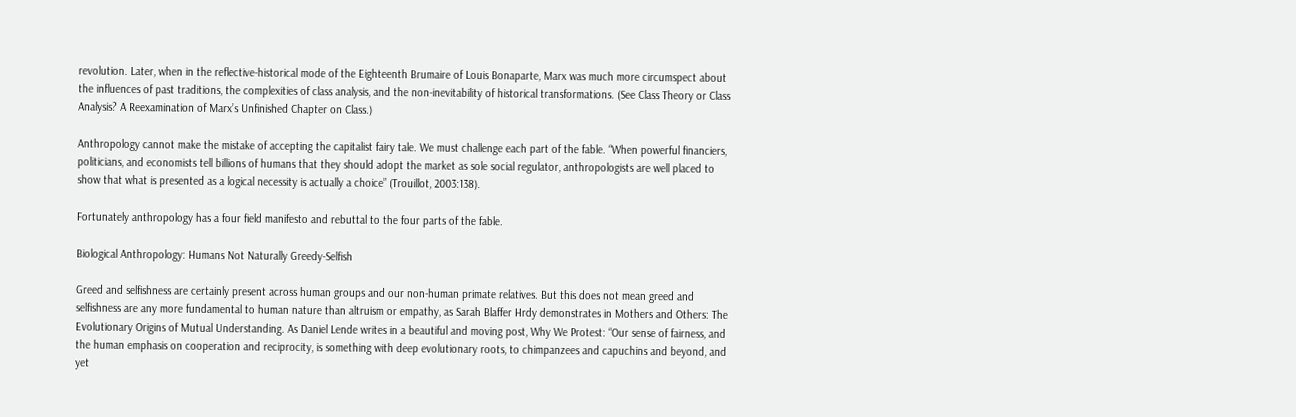revolution. Later, when in the reflective-historical mode of the Eighteenth Brumaire of Louis Bonaparte, Marx was much more circumspect about the influences of past traditions, the complexities of class analysis, and the non-inevitability of historical transformations. (See Class Theory or Class Analysis? A Reexamination of Marx’s Unfinished Chapter on Class.)

Anthropology cannot make the mistake of accepting the capitalist fairy tale. We must challenge each part of the fable. “When powerful financiers, politicians, and economists tell billions of humans that they should adopt the market as sole social regulator, anthropologists are well placed to show that what is presented as a logical necessity is actually a choice” (Trouillot, 2003:138).

Fortunately anthropology has a four field manifesto and rebuttal to the four parts of the fable.

Biological Anthropology: Humans Not Naturally Greedy-Selfish

Greed and selfishness are certainly present across human groups and our non-human primate relatives. But this does not mean greed and selfishness are any more fundamental to human nature than altruism or empathy, as Sarah Blaffer Hrdy demonstrates in Mothers and Others: The Evolutionary Origins of Mutual Understanding. As Daniel Lende writes in a beautiful and moving post, Why We Protest: “Our sense of fairness, and the human emphasis on cooperation and reciprocity, is something with deep evolutionary roots, to chimpanzees and capuchins and beyond, and yet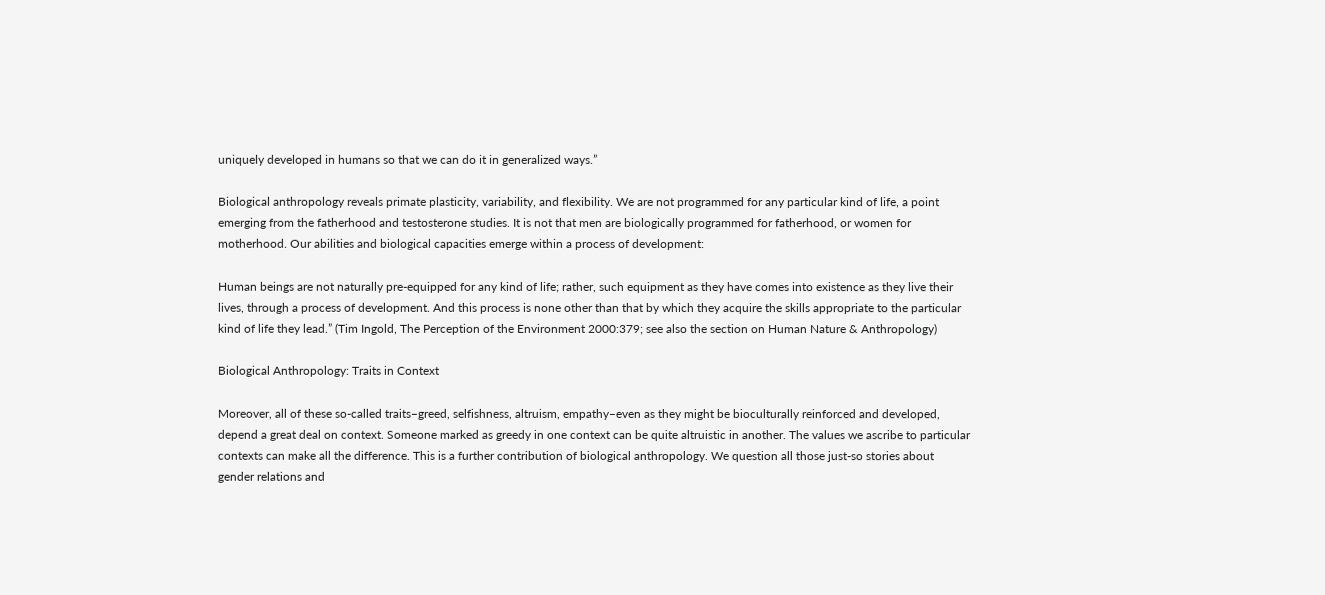uniquely developed in humans so that we can do it in generalized ways.”

Biological anthropology reveals primate plasticity, variability, and flexibility. We are not programmed for any particular kind of life, a point emerging from the fatherhood and testosterone studies. It is not that men are biologically programmed for fatherhood, or women for motherhood. Our abilities and biological capacities emerge within a process of development:

Human beings are not naturally pre-equipped for any kind of life; rather, such equipment as they have comes into existence as they live their lives, through a process of development. And this process is none other than that by which they acquire the skills appropriate to the particular kind of life they lead.” (Tim Ingold, The Perception of the Environment 2000:379; see also the section on Human Nature & Anthropology)

Biological Anthropology: Traits in Context

Moreover, all of these so-called traits–greed, selfishness, altruism, empathy–even as they might be bioculturally reinforced and developed, depend a great deal on context. Someone marked as greedy in one context can be quite altruistic in another. The values we ascribe to particular contexts can make all the difference. This is a further contribution of biological anthropology. We question all those just-so stories about gender relations and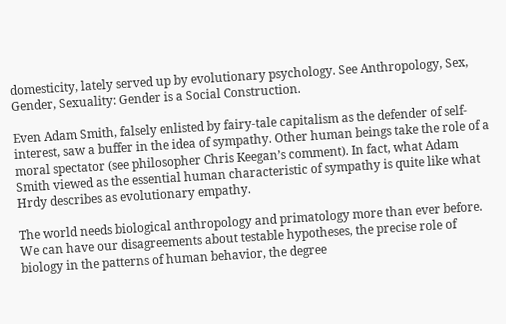domesticity, lately served up by evolutionary psychology. See Anthropology, Sex, Gender, Sexuality: Gender is a Social Construction.

Even Adam Smith, falsely enlisted by fairy-tale capitalism as the defender of self-interest, saw a buffer in the idea of sympathy. Other human beings take the role of a moral spectator (see philosopher Chris Keegan’s comment). In fact, what Adam Smith viewed as the essential human characteristic of sympathy is quite like what Hrdy describes as evolutionary empathy.

The world needs biological anthropology and primatology more than ever before. We can have our disagreements about testable hypotheses, the precise role of biology in the patterns of human behavior, the degree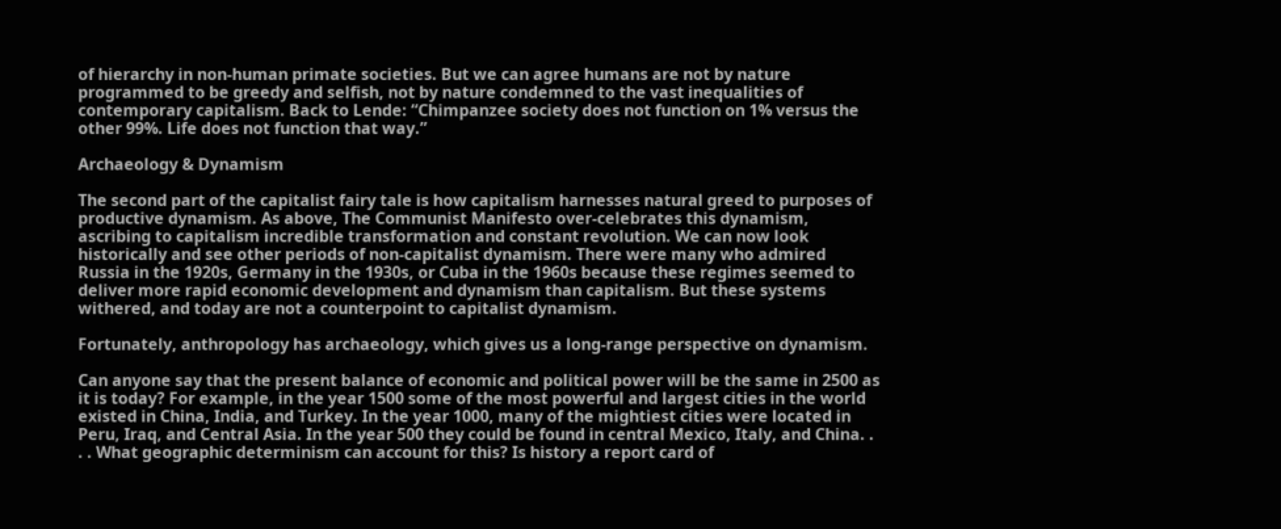of hierarchy in non-human primate societies. But we can agree humans are not by nature programmed to be greedy and selfish, not by nature condemned to the vast inequalities of contemporary capitalism. Back to Lende: “Chimpanzee society does not function on 1% versus the other 99%. Life does not function that way.”

Archaeology & Dynamism

The second part of the capitalist fairy tale is how capitalism harnesses natural greed to purposes of productive dynamism. As above, The Communist Manifesto over-celebrates this dynamism, ascribing to capitalism incredible transformation and constant revolution. We can now look historically and see other periods of non-capitalist dynamism. There were many who admired Russia in the 1920s, Germany in the 1930s, or Cuba in the 1960s because these regimes seemed to deliver more rapid economic development and dynamism than capitalism. But these systems withered, and today are not a counterpoint to capitalist dynamism.

Fortunately, anthropology has archaeology, which gives us a long-range perspective on dynamism.

Can anyone say that the present balance of economic and political power will be the same in 2500 as it is today? For example, in the year 1500 some of the most powerful and largest cities in the world existed in China, India, and Turkey. In the year 1000, many of the mightiest cities were located in Peru, Iraq, and Central Asia. In the year 500 they could be found in central Mexico, Italy, and China. . . . What geographic determinism can account for this? Is history a report card of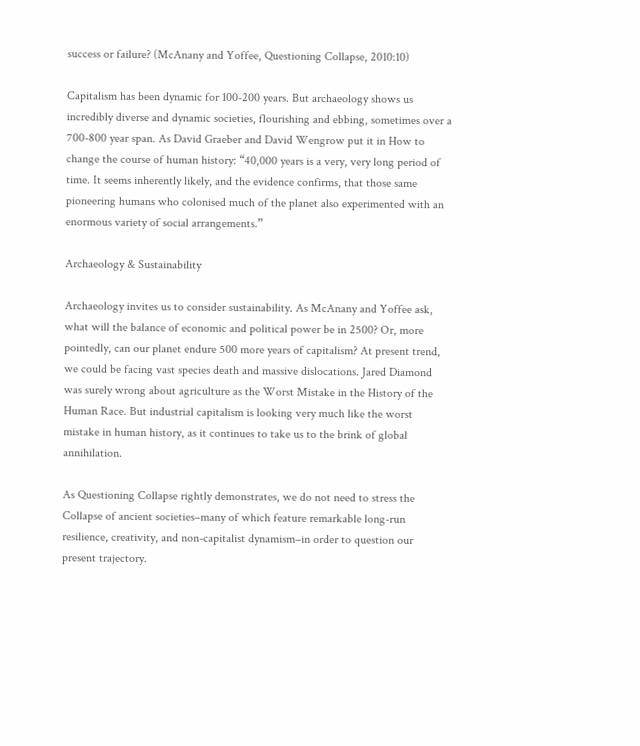success or failure? (McAnany and Yoffee, Questioning Collapse, 2010:10)

Capitalism has been dynamic for 100-200 years. But archaeology shows us incredibly diverse and dynamic societies, flourishing and ebbing, sometimes over a 700-800 year span. As David Graeber and David Wengrow put it in How to change the course of human history: “40,000 years is a very, very long period of time. It seems inherently likely, and the evidence confirms, that those same pioneering humans who colonised much of the planet also experimented with an enormous variety of social arrangements.”

Archaeology & Sustainability

Archaeology invites us to consider sustainability. As McAnany and Yoffee ask, what will the balance of economic and political power be in 2500? Or, more pointedly, can our planet endure 500 more years of capitalism? At present trend, we could be facing vast species death and massive dislocations. Jared Diamond was surely wrong about agriculture as the Worst Mistake in the History of the Human Race. But industrial capitalism is looking very much like the worst mistake in human history, as it continues to take us to the brink of global annihilation.

As Questioning Collapse rightly demonstrates, we do not need to stress the Collapse of ancient societies–many of which feature remarkable long-run resilience, creativity, and non-capitalist dynamism–in order to question our present trajectory.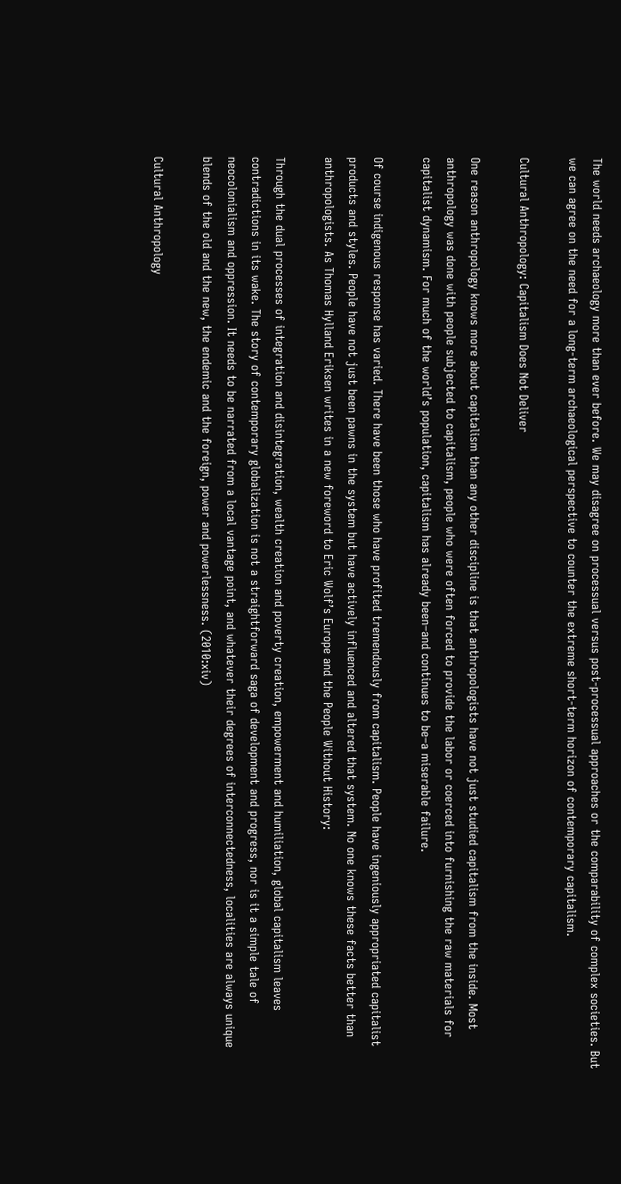The world needs archaeology more than ever before. We may disagree on processual versus post-processual approaches or the comparability of complex societies. But we can agree on the need for a long-term archaeological perspective to counter the extreme short-term horizon of contemporary capitalism.

Cultural Anthropology: Capitalism Does Not Deliver

One reason anthropology knows more about capitalism than any other discipline is that anthropologists have not just studied capitalism from the inside. Most anthropology was done with people subjected to capitalism, people who were often forced to provide the labor or coerced into furnishing the raw materials for capitalist dynamism. For much of the world’s population, capitalism has already been–and continues to be–a miserable failure.

Of course indigenous response has varied. There have been those who have profited tremendously from capitalism. People have ingeniously appropriated capitalist products and styles. People have not just been pawns in the system but have actively influenced and altered that system. No one knows these facts better than anthropologists. As Thomas Hylland Eriksen writes in a new foreword to Eric Wolf’s Europe and the People Without History:

Through the dual processes of integration and disintegration, wealth creation and poverty creation, empowerment and humiliation, global capitalism leaves contradictions in its wake. The story of contemporary globalization is not a straightforward saga of development and progress, nor is it a simple tale of neocolonialism and oppression. It needs to be narrated from a local vantage point, and whatever their degrees of interconnectedness, localities are always unique blends of the old and the new, the endemic and the foreign, power and powerlessness. (2010:xiv)

Cultural Anthropology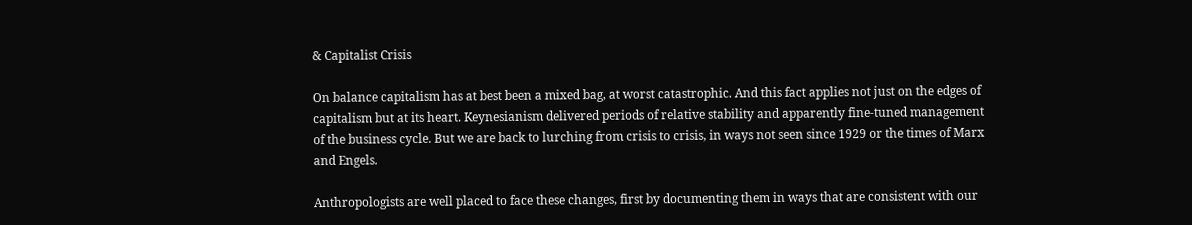& Capitalist Crisis

On balance capitalism has at best been a mixed bag, at worst catastrophic. And this fact applies not just on the edges of capitalism but at its heart. Keynesianism delivered periods of relative stability and apparently fine-tuned management of the business cycle. But we are back to lurching from crisis to crisis, in ways not seen since 1929 or the times of Marx and Engels.

Anthropologists are well placed to face these changes, first by documenting them in ways that are consistent with our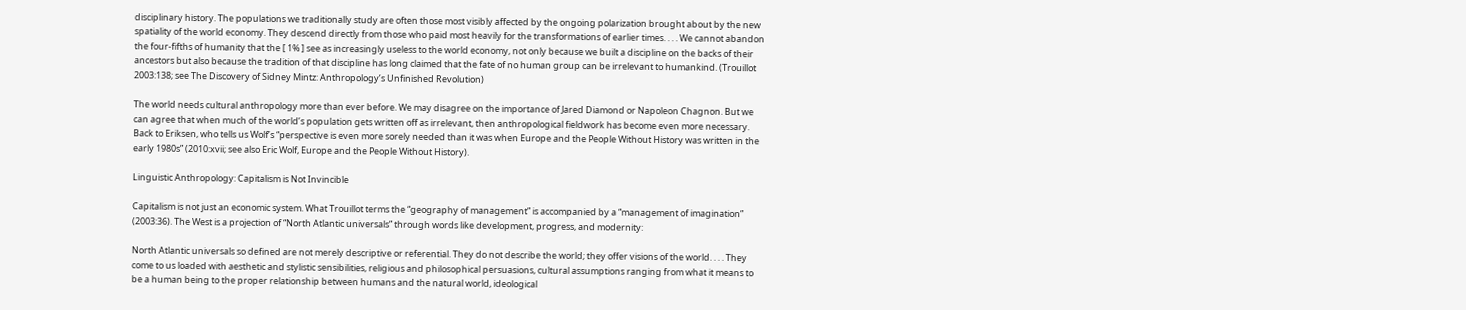disciplinary history. The populations we traditionally study are often those most visibly affected by the ongoing polarization brought about by the new spatiality of the world economy. They descend directly from those who paid most heavily for the transformations of earlier times. . . . We cannot abandon the four-fifths of humanity that the [ 1% ] see as increasingly useless to the world economy, not only because we built a discipline on the backs of their ancestors but also because the tradition of that discipline has long claimed that the fate of no human group can be irrelevant to humankind. (Trouillot 2003:138; see The Discovery of Sidney Mintz: Anthropology’s Unfinished Revolution)

The world needs cultural anthropology more than ever before. We may disagree on the importance of Jared Diamond or Napoleon Chagnon. But we can agree that when much of the world’s population gets written off as irrelevant, then anthropological fieldwork has become even more necessary. Back to Eriksen, who tells us Wolf’s “perspective is even more sorely needed than it was when Europe and the People Without History was written in the early 1980s” (2010:xvii; see also Eric Wolf, Europe and the People Without History).

Linguistic Anthropology: Capitalism is Not Invincible

Capitalism is not just an economic system. What Trouillot terms the “geography of management” is accompanied by a “management of imagination” (2003:36). The West is a projection of “North Atlantic universals” through words like development, progress, and modernity:

North Atlantic universals so defined are not merely descriptive or referential. They do not describe the world; they offer visions of the world. . . . They come to us loaded with aesthetic and stylistic sensibilities, religious and philosophical persuasions, cultural assumptions ranging from what it means to be a human being to the proper relationship between humans and the natural world, ideological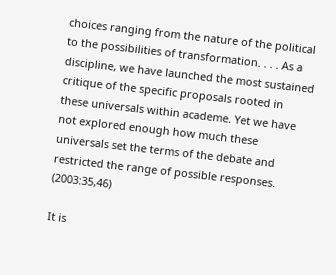choices ranging from the nature of the political to the possibilities of transformation. . . . As a discipline, we have launched the most sustained critique of the specific proposals rooted in these universals within academe. Yet we have not explored enough how much these universals set the terms of the debate and restricted the range of possible responses. (2003:35,46)

It is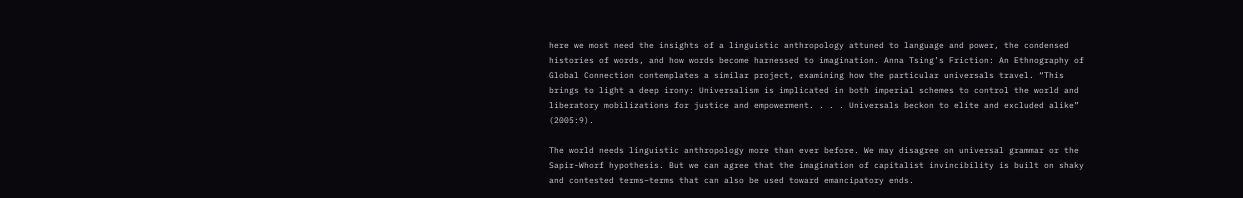here we most need the insights of a linguistic anthropology attuned to language and power, the condensed histories of words, and how words become harnessed to imagination. Anna Tsing’s Friction: An Ethnography of Global Connection contemplates a similar project, examining how the particular universals travel. “This brings to light a deep irony: Universalism is implicated in both imperial schemes to control the world and liberatory mobilizations for justice and empowerment. . . . Universals beckon to elite and excluded alike” (2005:9).

The world needs linguistic anthropology more than ever before. We may disagree on universal grammar or the Sapir-Whorf hypothesis. But we can agree that the imagination of capitalist invincibility is built on shaky and contested terms–terms that can also be used toward emancipatory ends.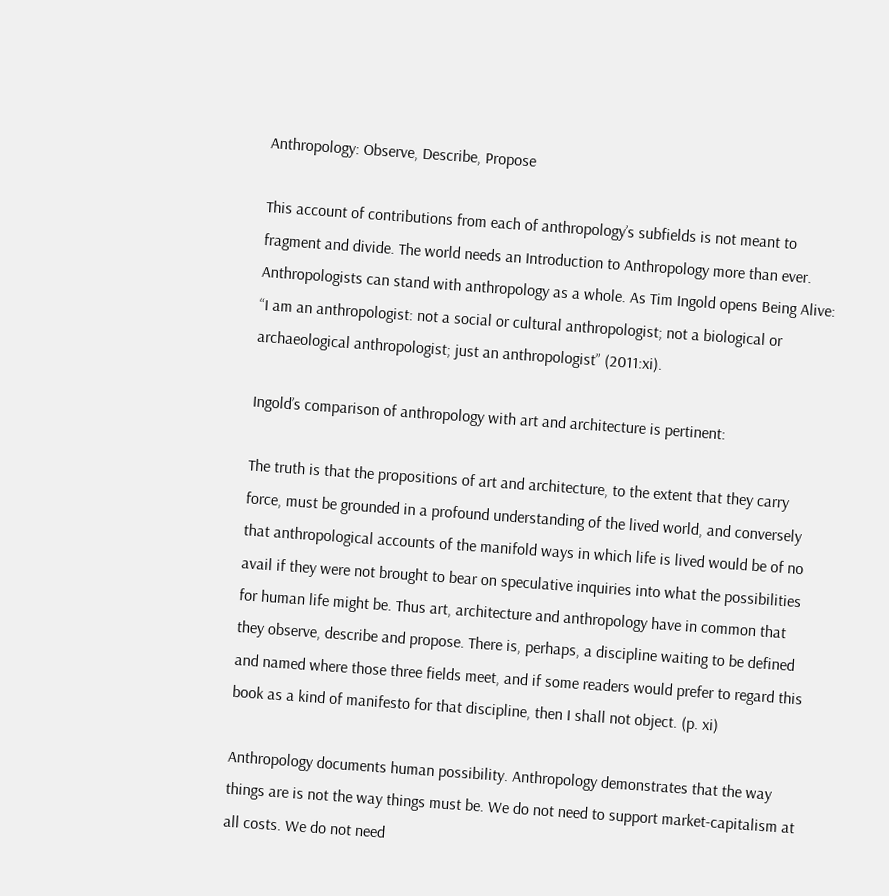Anthropology: Observe, Describe, Propose

This account of contributions from each of anthropology’s subfields is not meant to fragment and divide. The world needs an Introduction to Anthropology more than ever. Anthropologists can stand with anthropology as a whole. As Tim Ingold opens Being Alive: “I am an anthropologist: not a social or cultural anthropologist; not a biological or archaeological anthropologist; just an anthropologist” (2011:xi).

Ingold’s comparison of anthropology with art and architecture is pertinent:

The truth is that the propositions of art and architecture, to the extent that they carry force, must be grounded in a profound understanding of the lived world, and conversely that anthropological accounts of the manifold ways in which life is lived would be of no avail if they were not brought to bear on speculative inquiries into what the possibilities for human life might be. Thus art, architecture and anthropology have in common that they observe, describe and propose. There is, perhaps, a discipline waiting to be defined and named where those three fields meet, and if some readers would prefer to regard this book as a kind of manifesto for that discipline, then I shall not object. (p. xi)

Anthropology documents human possibility. Anthropology demonstrates that the way things are is not the way things must be. We do not need to support market-capitalism at all costs. We do not need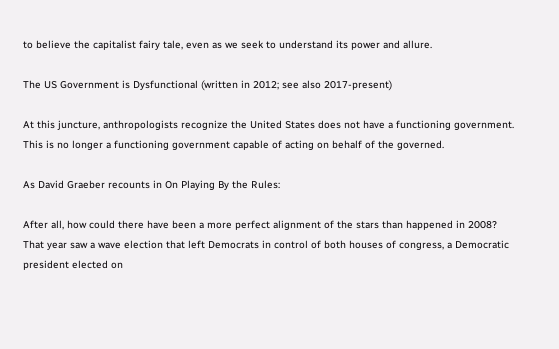to believe the capitalist fairy tale, even as we seek to understand its power and allure.

The US Government is Dysfunctional (written in 2012; see also 2017-present)

At this juncture, anthropologists recognize the United States does not have a functioning government. This is no longer a functioning government capable of acting on behalf of the governed.

As David Graeber recounts in On Playing By the Rules:

After all, how could there have been a more perfect alignment of the stars than happened in 2008? That year saw a wave election that left Democrats in control of both houses of congress, a Democratic president elected on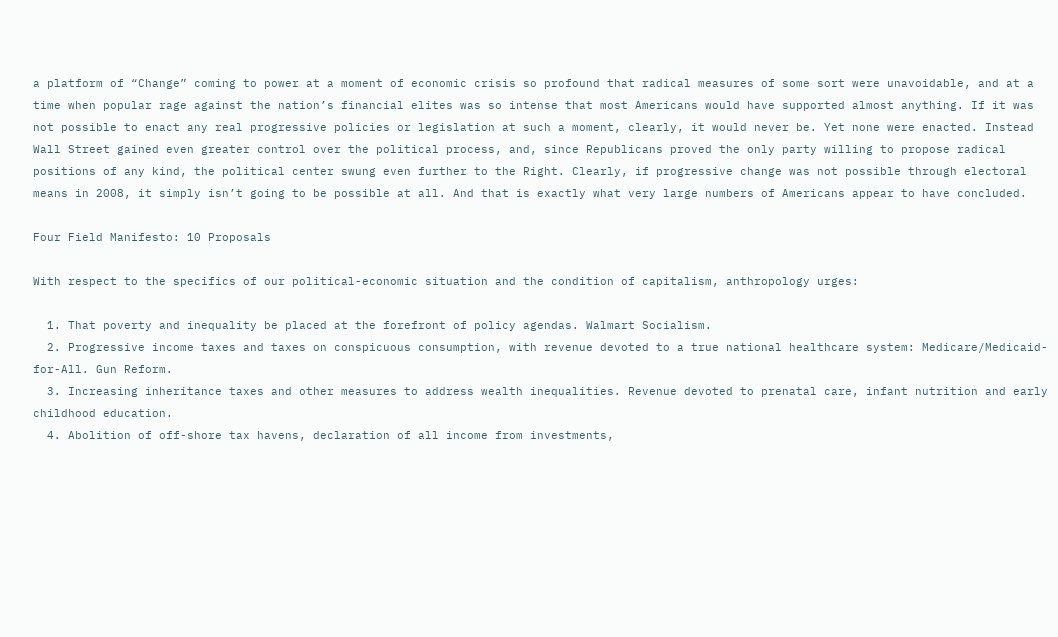a platform of “Change” coming to power at a moment of economic crisis so profound that radical measures of some sort were unavoidable, and at a time when popular rage against the nation’s financial elites was so intense that most Americans would have supported almost anything. If it was not possible to enact any real progressive policies or legislation at such a moment, clearly, it would never be. Yet none were enacted. Instead Wall Street gained even greater control over the political process, and, since Republicans proved the only party willing to propose radical positions of any kind, the political center swung even further to the Right. Clearly, if progressive change was not possible through electoral means in 2008, it simply isn’t going to be possible at all. And that is exactly what very large numbers of Americans appear to have concluded.

Four Field Manifesto: 10 Proposals

With respect to the specifics of our political-economic situation and the condition of capitalism, anthropology urges:

  1. That poverty and inequality be placed at the forefront of policy agendas. Walmart Socialism.
  2. Progressive income taxes and taxes on conspicuous consumption, with revenue devoted to a true national healthcare system: Medicare/Medicaid-for-All. Gun Reform.
  3. Increasing inheritance taxes and other measures to address wealth inequalities. Revenue devoted to prenatal care, infant nutrition and early childhood education.
  4. Abolition of off-shore tax havens, declaration of all income from investments,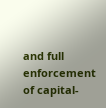and full enforcement of capital-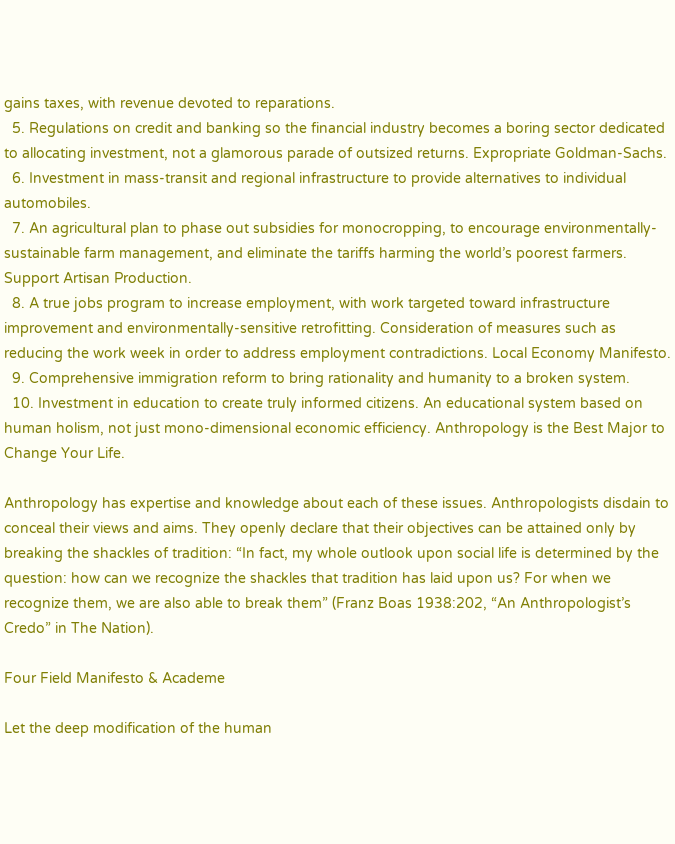gains taxes, with revenue devoted to reparations.
  5. Regulations on credit and banking so the financial industry becomes a boring sector dedicated to allocating investment, not a glamorous parade of outsized returns. Expropriate Goldman-Sachs.
  6. Investment in mass-transit and regional infrastructure to provide alternatives to individual automobiles.
  7. An agricultural plan to phase out subsidies for monocropping, to encourage environmentally-sustainable farm management, and eliminate the tariffs harming the world’s poorest farmers. Support Artisan Production.
  8. A true jobs program to increase employment, with work targeted toward infrastructure improvement and environmentally-sensitive retrofitting. Consideration of measures such as reducing the work week in order to address employment contradictions. Local Economy Manifesto.
  9. Comprehensive immigration reform to bring rationality and humanity to a broken system.
  10. Investment in education to create truly informed citizens. An educational system based on human holism, not just mono-dimensional economic efficiency. Anthropology is the Best Major to Change Your Life.

Anthropology has expertise and knowledge about each of these issues. Anthropologists disdain to conceal their views and aims. They openly declare that their objectives can be attained only by breaking the shackles of tradition: “In fact, my whole outlook upon social life is determined by the question: how can we recognize the shackles that tradition has laid upon us? For when we recognize them, we are also able to break them” (Franz Boas 1938:202, “An Anthropologist’s Credo” in The Nation).

Four Field Manifesto & Academe

Let the deep modification of the human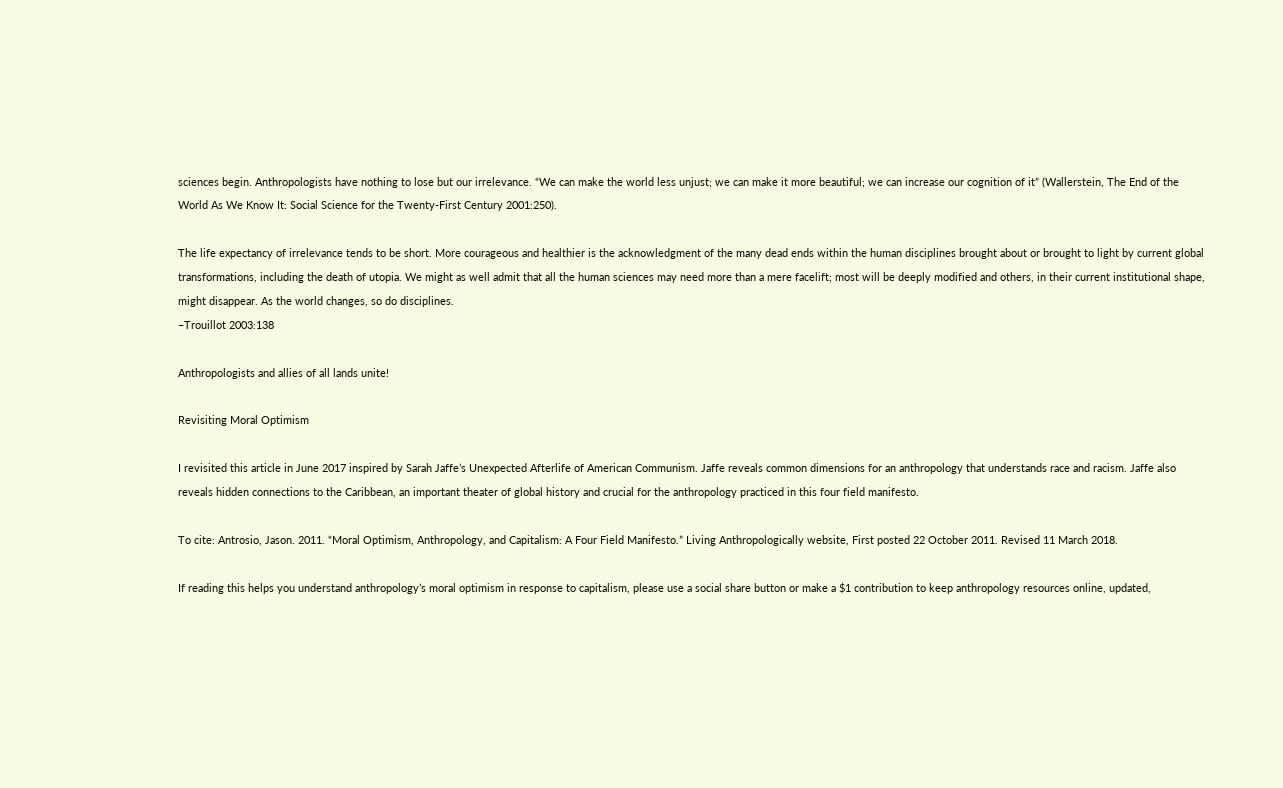sciences begin. Anthropologists have nothing to lose but our irrelevance. “We can make the world less unjust; we can make it more beautiful; we can increase our cognition of it” (Wallerstein, The End of the World As We Know It: Social Science for the Twenty-First Century 2001:250).

The life expectancy of irrelevance tends to be short. More courageous and healthier is the acknowledgment of the many dead ends within the human disciplines brought about or brought to light by current global transformations, including the death of utopia. We might as well admit that all the human sciences may need more than a mere facelift; most will be deeply modified and others, in their current institutional shape, might disappear. As the world changes, so do disciplines.
–Trouillot 2003:138

Anthropologists and allies of all lands unite!

Revisiting Moral Optimism

I revisited this article in June 2017 inspired by Sarah Jaffe’s Unexpected Afterlife of American Communism. Jaffe reveals common dimensions for an anthropology that understands race and racism. Jaffe also reveals hidden connections to the Caribbean, an important theater of global history and crucial for the anthropology practiced in this four field manifesto.

To cite: Antrosio, Jason. 2011. “Moral Optimism, Anthropology, and Capitalism: A Four Field Manifesto.” Living Anthropologically website, First posted 22 October 2011. Revised 11 March 2018.

If reading this helps you understand anthropology’s moral optimism in response to capitalism, please use a social share button or make a $1 contribution to keep anthropology resources online, updated,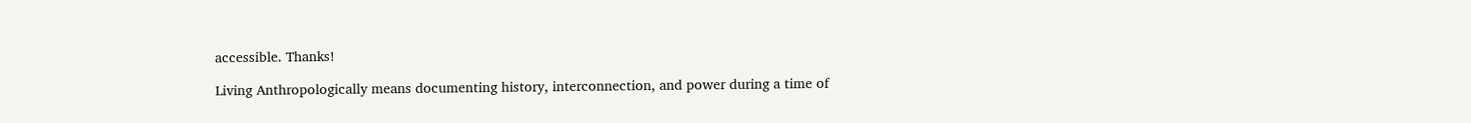accessible. Thanks!

Living Anthropologically means documenting history, interconnection, and power during a time of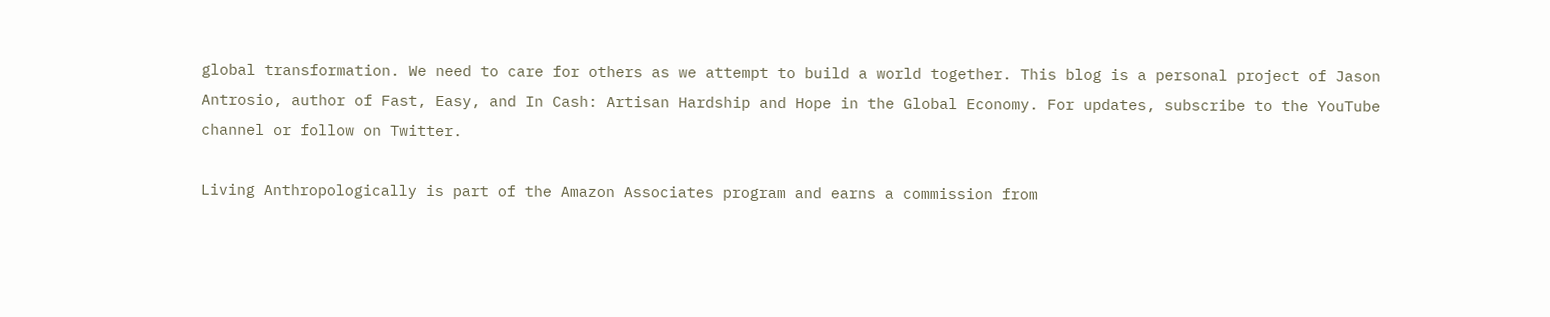global transformation. We need to care for others as we attempt to build a world together. This blog is a personal project of Jason Antrosio, author of Fast, Easy, and In Cash: Artisan Hardship and Hope in the Global Economy. For updates, subscribe to the YouTube channel or follow on Twitter.

Living Anthropologically is part of the Amazon Associates program and earns a commission from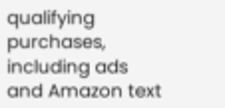qualifying purchases, including ads and Amazon text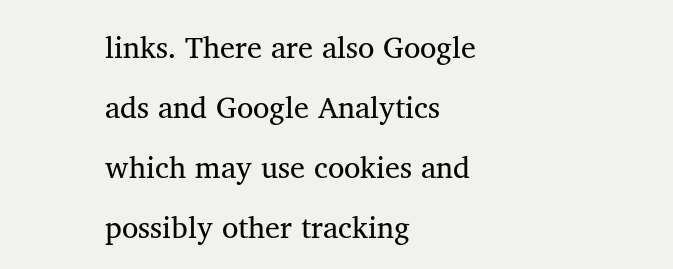links. There are also Google ads and Google Analytics which may use cookies and possibly other tracking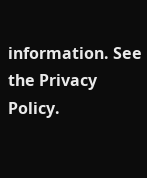information. See the Privacy Policy.